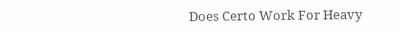Does Certo Work For Heavy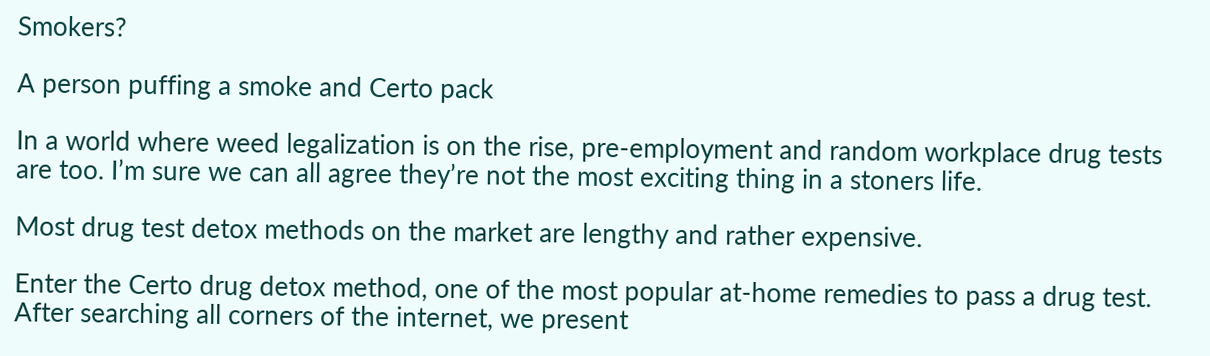Smokers?

A person puffing a smoke and Certo pack

In a world where weed legalization is on the rise, pre-employment and random workplace drug tests are too. I’m sure we can all agree they’re not the most exciting thing in a stoners life.

Most drug test detox methods on the market are lengthy and rather expensive.

Enter the Certo drug detox method, one of the most popular at-home remedies to pass a drug test. After searching all corners of the internet, we present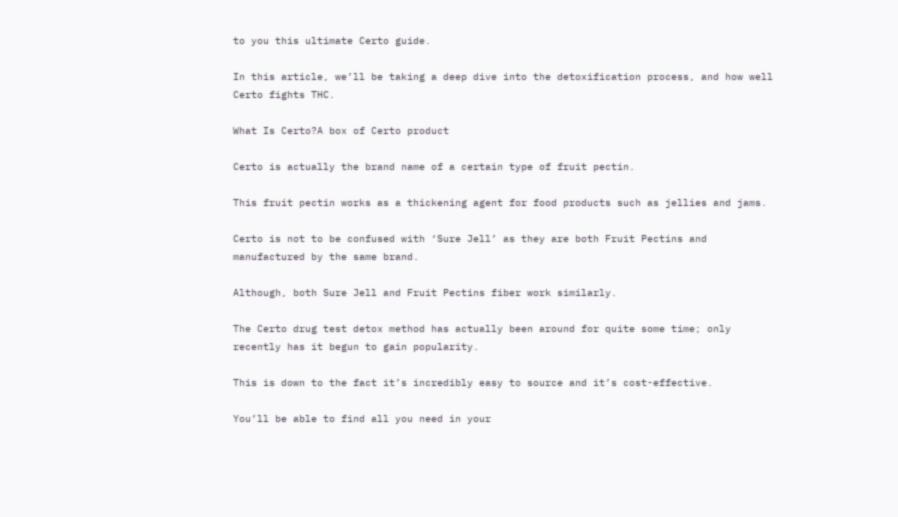to you this ultimate Certo guide.

In this article, we’ll be taking a deep dive into the detoxification process, and how well Certo fights THC.

What Is Certo?A box of Certo product

Certo is actually the brand name of a certain type of fruit pectin.

This fruit pectin works as a thickening agent for food products such as jellies and jams.

Certo is not to be confused with ‘Sure Jell’ as they are both Fruit Pectins and manufactured by the same brand.

Although, both Sure Jell and Fruit Pectins fiber work similarly.

The Certo drug test detox method has actually been around for quite some time; only recently has it begun to gain popularity.

This is down to the fact it’s incredibly easy to source and it’s cost-effective.

You’ll be able to find all you need in your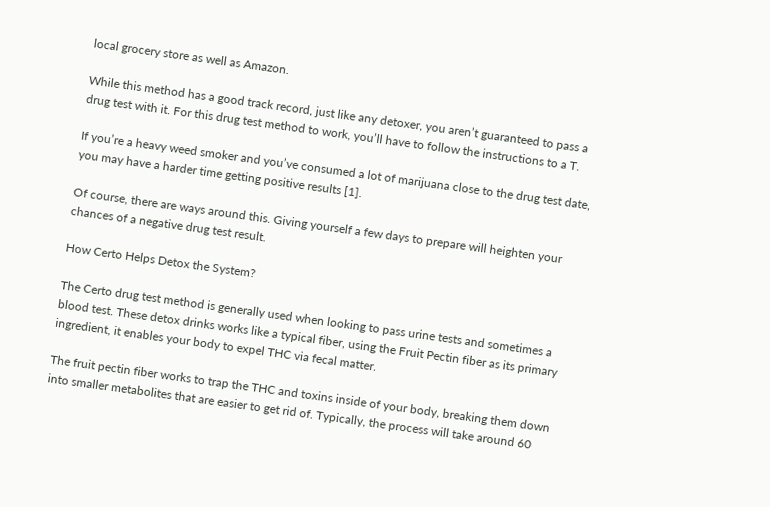local grocery store as well as Amazon.

While this method has a good track record, just like any detoxer, you aren’t guaranteed to pass a drug test with it. For this drug test method to work, you’ll have to follow the instructions to a T.

If you’re a heavy weed smoker and you’ve consumed a lot of marijuana close to the drug test date, you may have a harder time getting positive results [1].

Of course, there are ways around this. Giving yourself a few days to prepare will heighten your chances of a negative drug test result.

How Certo Helps Detox the System?

The Certo drug test method is generally used when looking to pass urine tests and sometimes a blood test. These detox drinks works like a typical fiber, using the Fruit Pectin fiber as its primary ingredient, it enables your body to expel THC via fecal matter.

The fruit pectin fiber works to trap the THC and toxins inside of your body, breaking them down into smaller metabolites that are easier to get rid of. Typically, the process will take around 60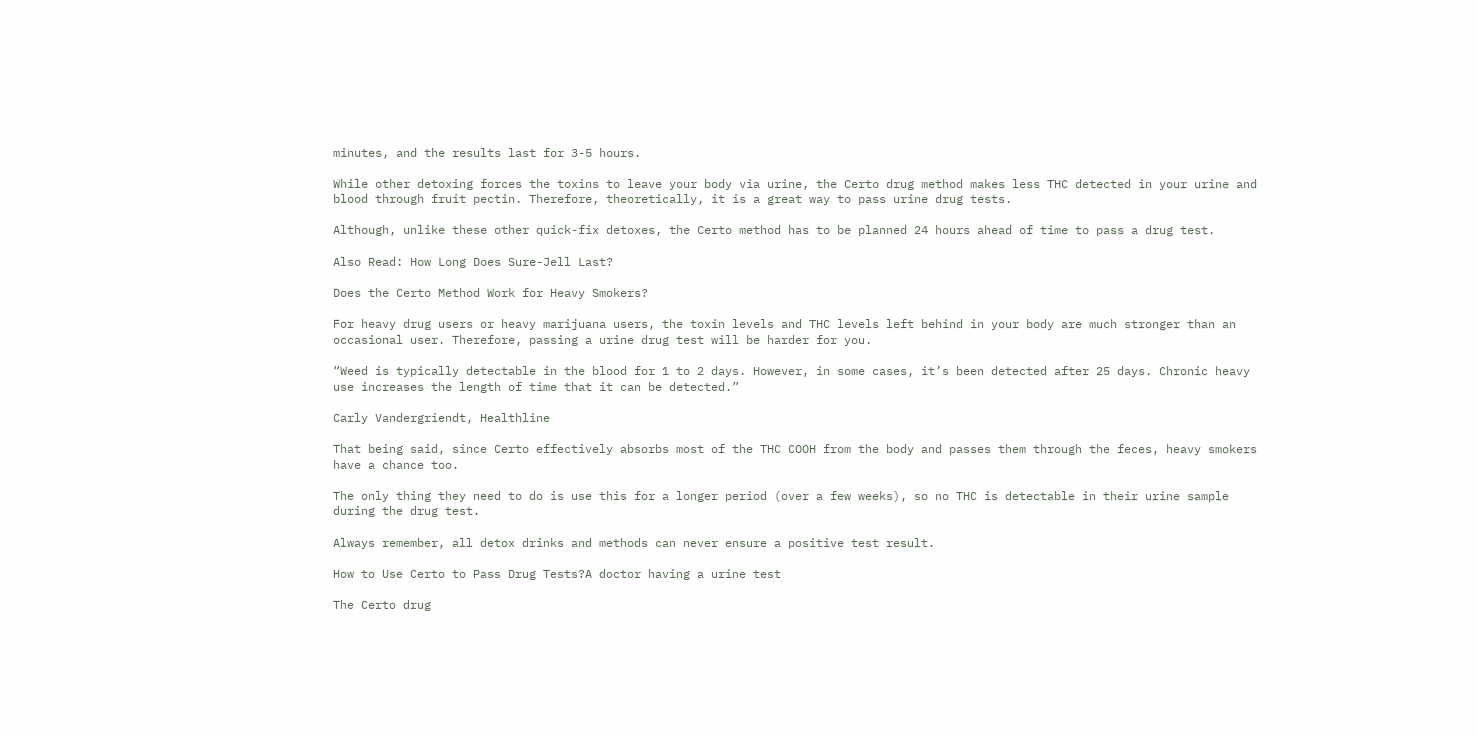minutes, and the results last for 3-5 hours.

While other detoxing forces the toxins to leave your body via urine, the Certo drug method makes less THC detected in your urine and blood through fruit pectin. Therefore, theoretically, it is a great way to pass urine drug tests.

Although, unlike these other quick-fix detoxes, the Certo method has to be planned 24 hours ahead of time to pass a drug test.

Also Read: How Long Does Sure-Jell Last?

Does the Certo Method Work for Heavy Smokers?

For heavy drug users or heavy marijuana users, the toxin levels and THC levels left behind in your body are much stronger than an occasional user. Therefore, passing a urine drug test will be harder for you.

“Weed is typically detectable in the blood for 1 to 2 days. However, in some cases, it’s been detected after 25 days. Chronic heavy use increases the length of time that it can be detected.”

Carly Vandergriendt, Healthline

That being said, since Certo effectively absorbs most of the THC COOH from the body and passes them through the feces, heavy smokers have a chance too.

The only thing they need to do is use this for a longer period (over a few weeks), so no THC is detectable in their urine sample during the drug test.

Always remember, all detox drinks and methods can never ensure a positive test result.

How to Use Certo to Pass Drug Tests?A doctor having a urine test

The Certo drug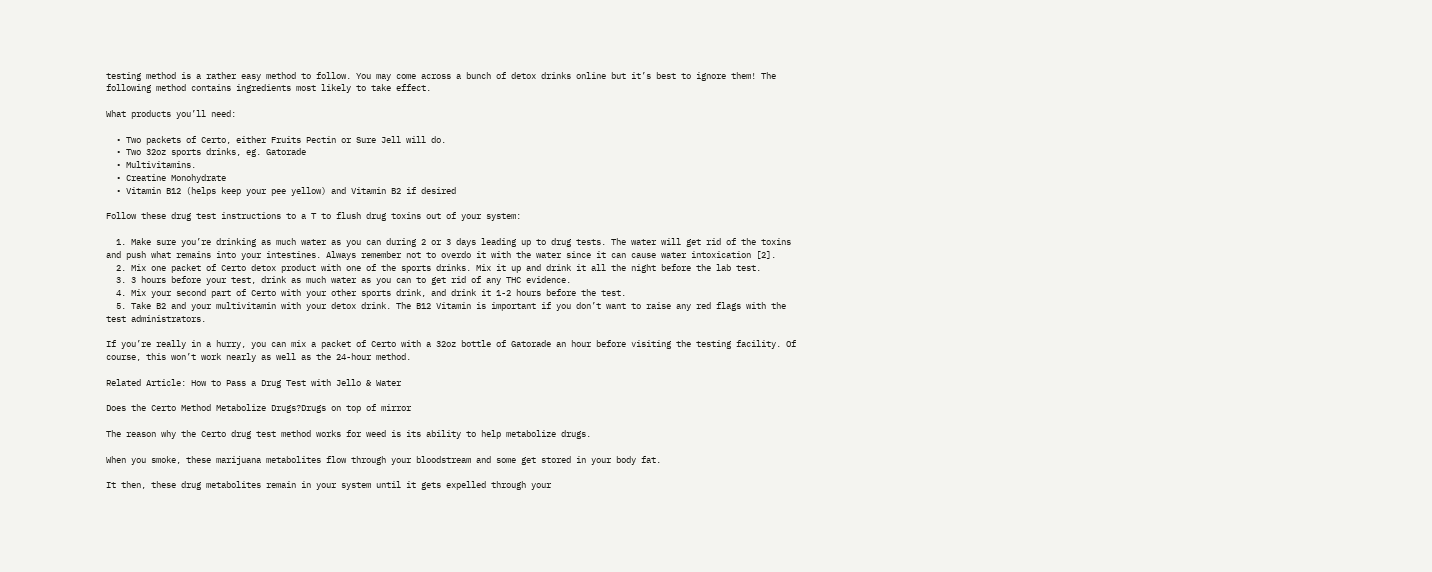testing method is a rather easy method to follow. You may come across a bunch of detox drinks online but it’s best to ignore them! The following method contains ingredients most likely to take effect.

What products you’ll need:

  • Two packets of Certo, either Fruits Pectin or Sure Jell will do.
  • Two 32oz sports drinks, eg. Gatorade
  • Multivitamins.
  • Creatine Monohydrate
  • Vitamin B12 (helps keep your pee yellow) and Vitamin B2 if desired

Follow these drug test instructions to a T to flush drug toxins out of your system:

  1. Make sure you’re drinking as much water as you can during 2 or 3 days leading up to drug tests. The water will get rid of the toxins and push what remains into your intestines. Always remember not to overdo it with the water since it can cause water intoxication [2].
  2. Mix one packet of Certo detox product with one of the sports drinks. Mix it up and drink it all the night before the lab test.
  3. 3 hours before your test, drink as much water as you can to get rid of any THC evidence.
  4. Mix your second part of Certo with your other sports drink, and drink it 1-2 hours before the test.
  5. Take B2 and your multivitamin with your detox drink. The B12 Vitamin is important if you don’t want to raise any red flags with the test administrators.

If you’re really in a hurry, you can mix a packet of Certo with a 32oz bottle of Gatorade an hour before visiting the testing facility. Of course, this won’t work nearly as well as the 24-hour method.

Related Article: How to Pass a Drug Test with Jello & Water

Does the Certo Method Metabolize Drugs?Drugs on top of mirror

The reason why the Certo drug test method works for weed is its ability to help metabolize drugs.

When you smoke, these marijuana metabolites flow through your bloodstream and some get stored in your body fat.

It then, these drug metabolites remain in your system until it gets expelled through your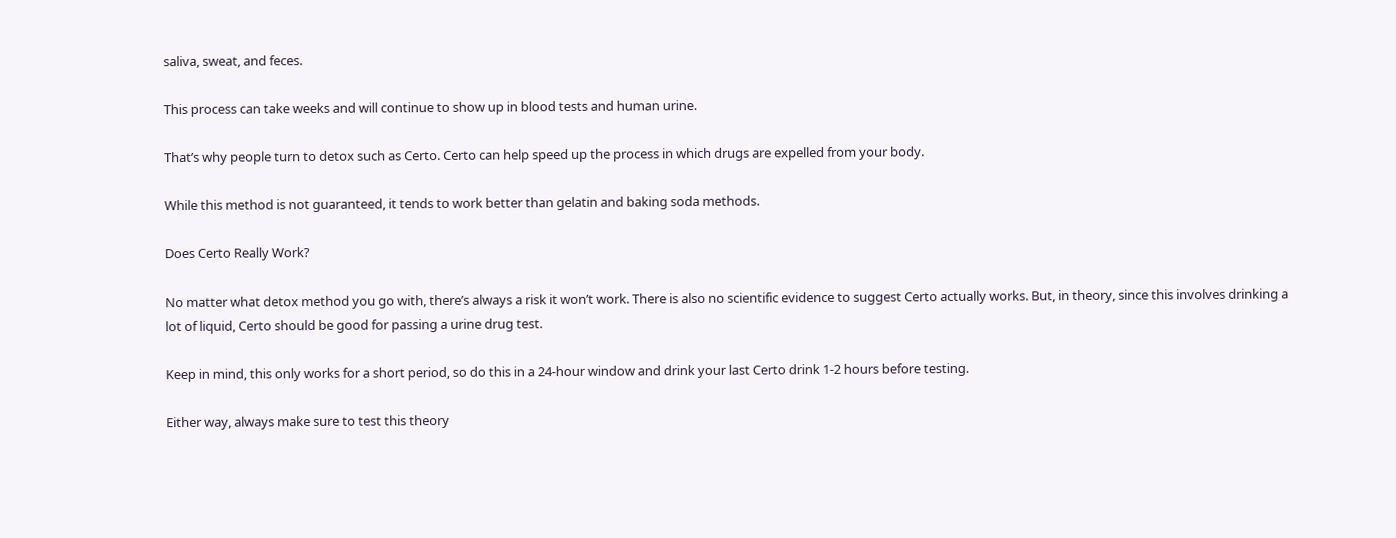saliva, sweat, and feces.

This process can take weeks and will continue to show up in blood tests and human urine.

That’s why people turn to detox such as Certo. Certo can help speed up the process in which drugs are expelled from your body.

While this method is not guaranteed, it tends to work better than gelatin and baking soda methods.

Does Certo Really Work?

No matter what detox method you go with, there’s always a risk it won’t work. There is also no scientific evidence to suggest Certo actually works. But, in theory, since this involves drinking a lot of liquid, Certo should be good for passing a urine drug test.

Keep in mind, this only works for a short period, so do this in a 24-hour window and drink your last Certo drink 1-2 hours before testing.

Either way, always make sure to test this theory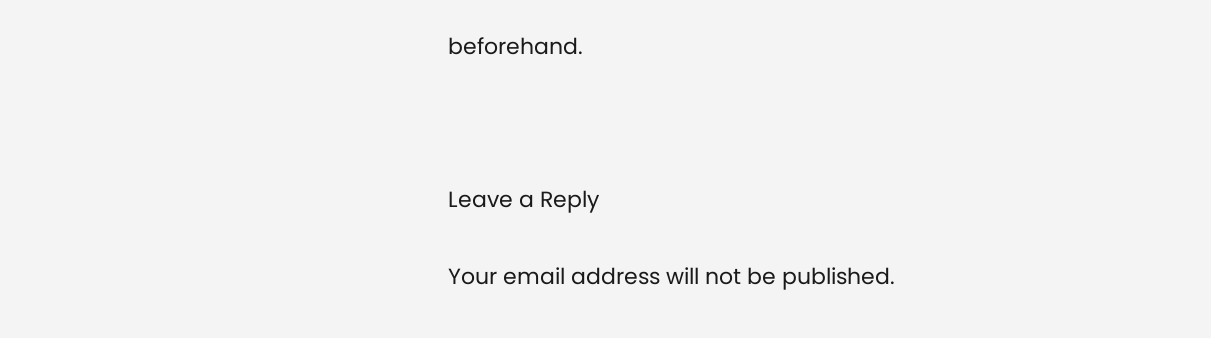beforehand.



Leave a Reply

Your email address will not be published.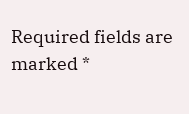Required fields are marked *